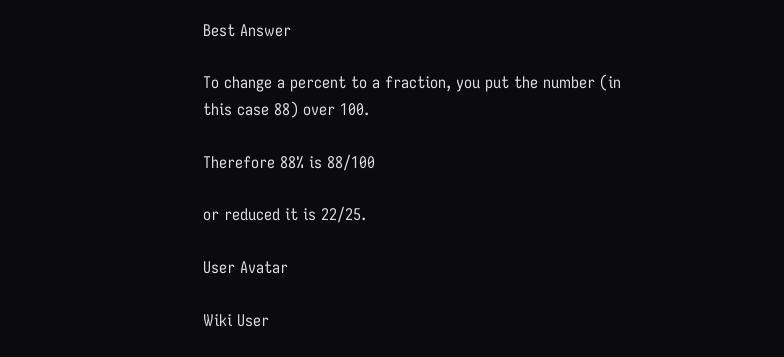Best Answer

To change a percent to a fraction, you put the number (in this case 88) over 100.

Therefore 88% is 88/100

or reduced it is 22/25.

User Avatar

Wiki User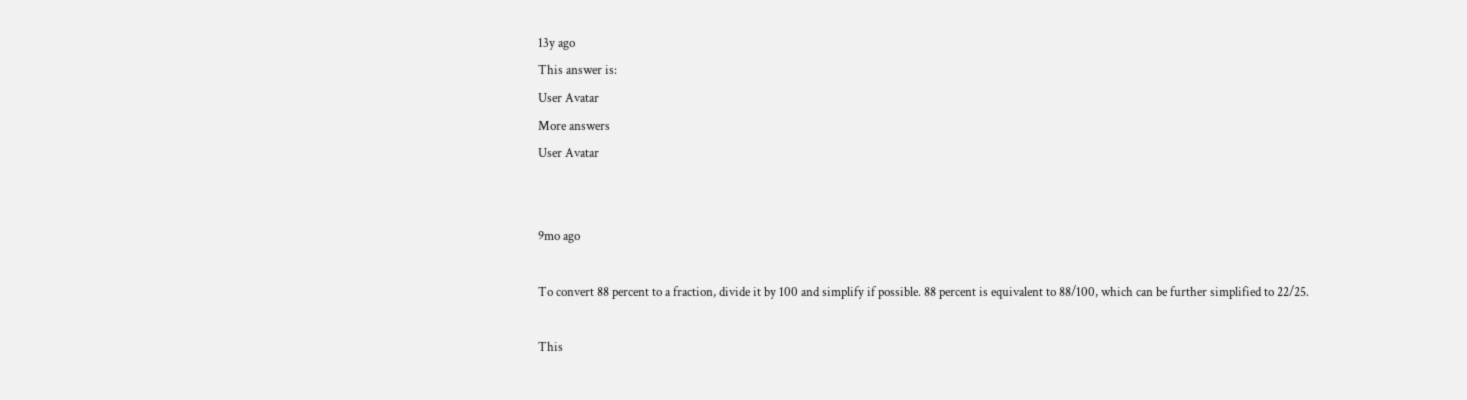13y ago
This answer is:
User Avatar
More answers
User Avatar


9mo ago

To convert 88 percent to a fraction, divide it by 100 and simplify if possible. 88 percent is equivalent to 88/100, which can be further simplified to 22/25.

This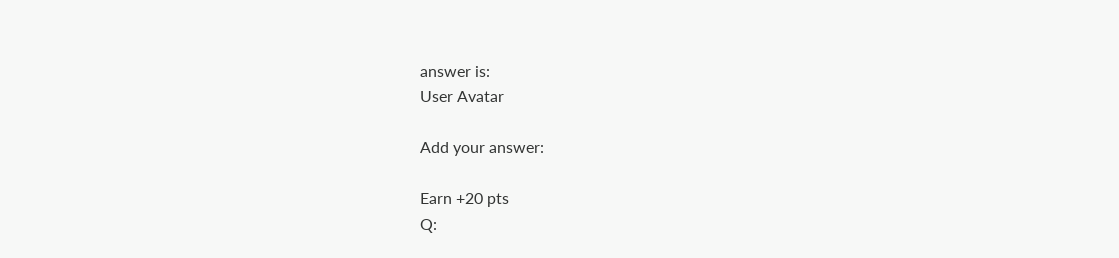answer is:
User Avatar

Add your answer:

Earn +20 pts
Q: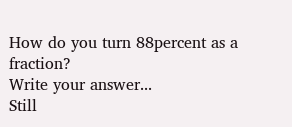How do you turn 88percent as a fraction?
Write your answer...
Still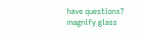have questions?
magnify glass